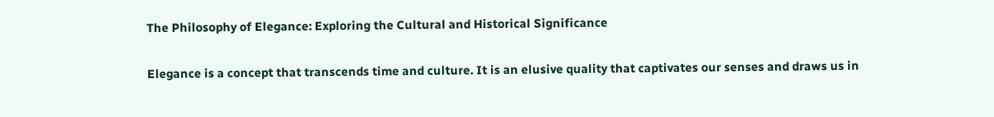The Philosophy of Elegance: Exploring the Cultural and Historical Significance

Elegance is a concept that transcends time and culture. It is an elusive quality that captivates our senses and draws us in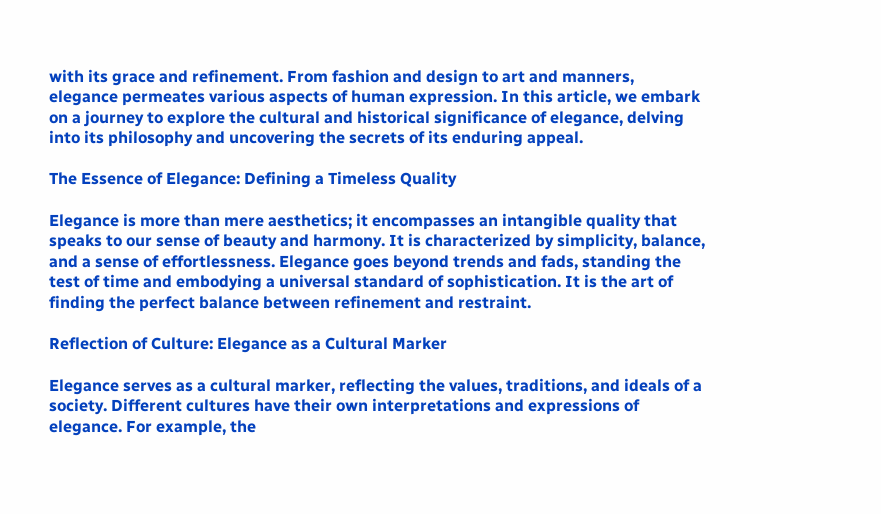with its grace and refinement. From fashion and design to art and manners, elegance permeates various aspects of human expression. In this article, we embark on a journey to explore the cultural and historical significance of elegance, delving into its philosophy and uncovering the secrets of its enduring appeal.

The Essence of Elegance: Defining a Timeless Quality

Elegance is more than mere aesthetics; it encompasses an intangible quality that speaks to our sense of beauty and harmony. It is characterized by simplicity, balance, and a sense of effortlessness. Elegance goes beyond trends and fads, standing the test of time and embodying a universal standard of sophistication. It is the art of finding the perfect balance between refinement and restraint.

Reflection of Culture: Elegance as a Cultural Marker

Elegance serves as a cultural marker, reflecting the values, traditions, and ideals of a society. Different cultures have their own interpretations and expressions of elegance. For example, the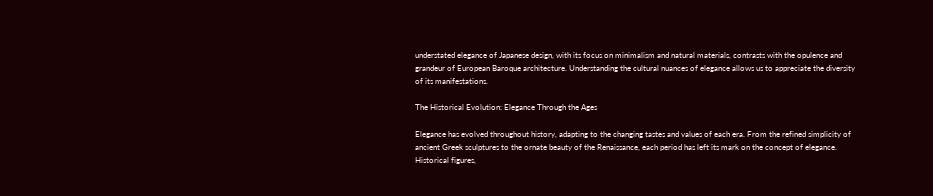understated elegance of Japanese design, with its focus on minimalism and natural materials, contrasts with the opulence and grandeur of European Baroque architecture. Understanding the cultural nuances of elegance allows us to appreciate the diversity of its manifestations.

The Historical Evolution: Elegance Through the Ages

Elegance has evolved throughout history, adapting to the changing tastes and values of each era. From the refined simplicity of ancient Greek sculptures to the ornate beauty of the Renaissance, each period has left its mark on the concept of elegance. Historical figures,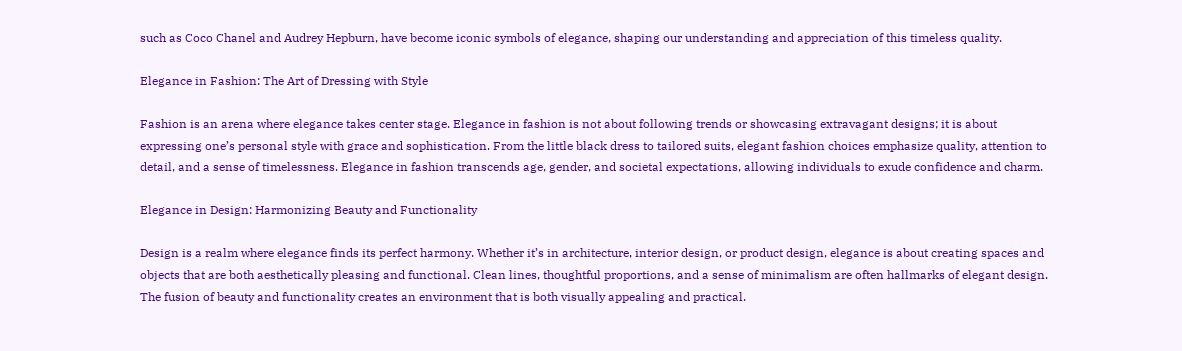such as Coco Chanel and Audrey Hepburn, have become iconic symbols of elegance, shaping our understanding and appreciation of this timeless quality.

Elegance in Fashion: The Art of Dressing with Style

Fashion is an arena where elegance takes center stage. Elegance in fashion is not about following trends or showcasing extravagant designs; it is about expressing one’s personal style with grace and sophistication. From the little black dress to tailored suits, elegant fashion choices emphasize quality, attention to detail, and a sense of timelessness. Elegance in fashion transcends age, gender, and societal expectations, allowing individuals to exude confidence and charm.

Elegance in Design: Harmonizing Beauty and Functionality

Design is a realm where elegance finds its perfect harmony. Whether it’s in architecture, interior design, or product design, elegance is about creating spaces and objects that are both aesthetically pleasing and functional. Clean lines, thoughtful proportions, and a sense of minimalism are often hallmarks of elegant design. The fusion of beauty and functionality creates an environment that is both visually appealing and practical.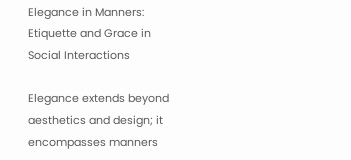Elegance in Manners: Etiquette and Grace in Social Interactions

Elegance extends beyond aesthetics and design; it encompasses manners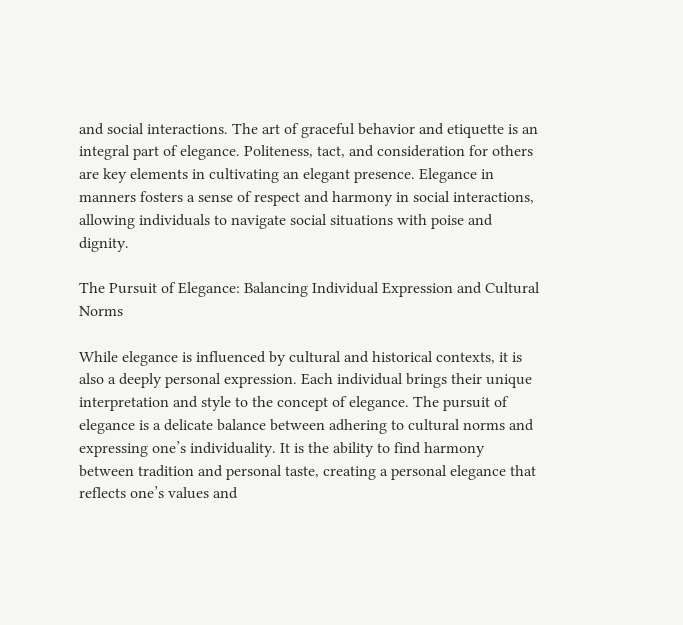and social interactions. The art of graceful behavior and etiquette is an integral part of elegance. Politeness, tact, and consideration for others are key elements in cultivating an elegant presence. Elegance in manners fosters a sense of respect and harmony in social interactions, allowing individuals to navigate social situations with poise and dignity.

The Pursuit of Elegance: Balancing Individual Expression and Cultural Norms

While elegance is influenced by cultural and historical contexts, it is also a deeply personal expression. Each individual brings their unique interpretation and style to the concept of elegance. The pursuit of elegance is a delicate balance between adhering to cultural norms and expressing one’s individuality. It is the ability to find harmony between tradition and personal taste, creating a personal elegance that reflects one’s values and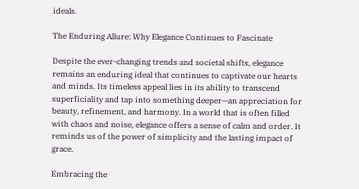ideals.

The Enduring Allure: Why Elegance Continues to Fascinate

Despite the ever-changing trends and societal shifts, elegance remains an enduring ideal that continues to captivate our hearts and minds. Its timeless appeal lies in its ability to transcend superficiality and tap into something deeper—an appreciation for beauty, refinement, and harmony. In a world that is often filled with chaos and noise, elegance offers a sense of calm and order. It reminds us of the power of simplicity and the lasting impact of grace.

Embracing the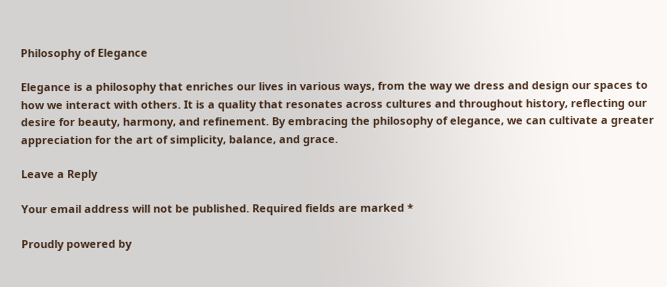Philosophy of Elegance

Elegance is a philosophy that enriches our lives in various ways, from the way we dress and design our spaces to how we interact with others. It is a quality that resonates across cultures and throughout history, reflecting our desire for beauty, harmony, and refinement. By embracing the philosophy of elegance, we can cultivate a greater appreciation for the art of simplicity, balance, and grace.

Leave a Reply

Your email address will not be published. Required fields are marked *

Proudly powered by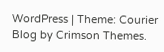WordPress | Theme: Courier Blog by Crimson Themes.